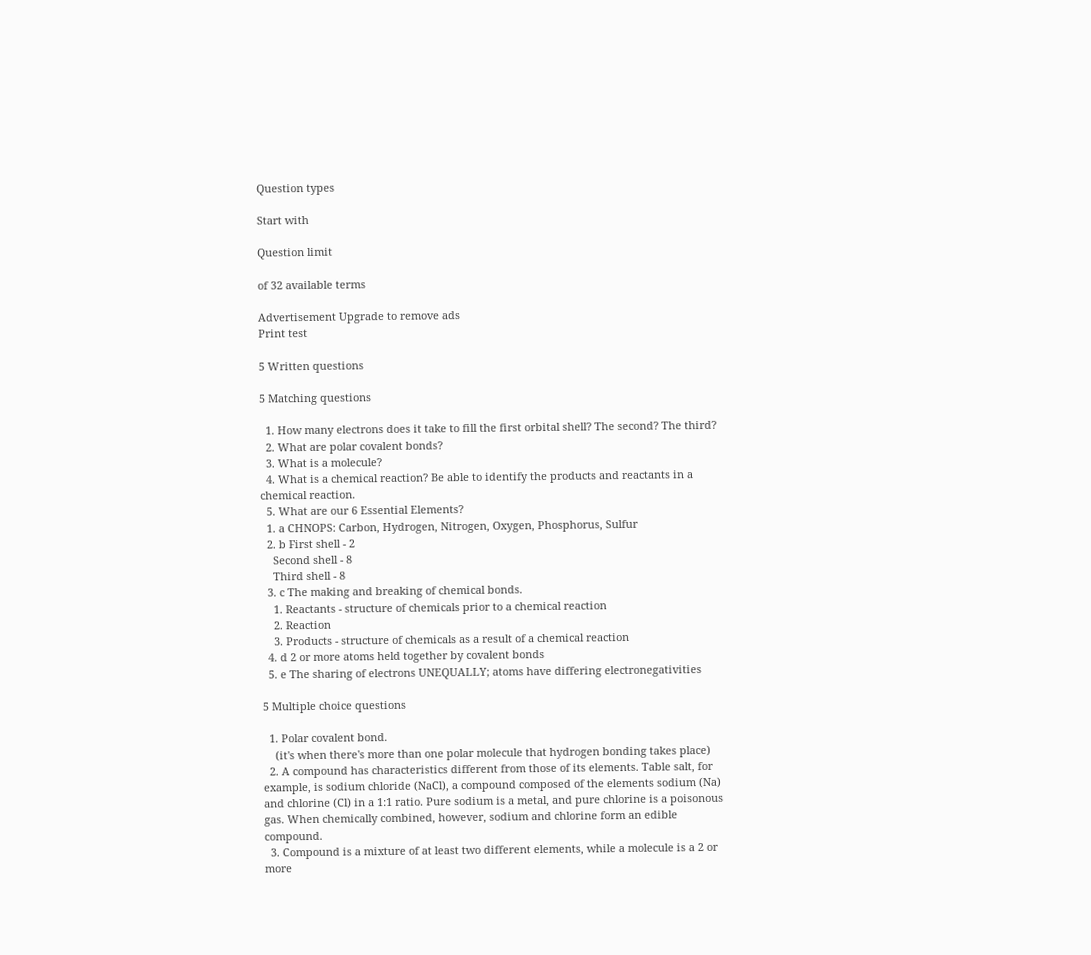Question types

Start with

Question limit

of 32 available terms

Advertisement Upgrade to remove ads
Print test

5 Written questions

5 Matching questions

  1. How many electrons does it take to fill the first orbital shell? The second? The third?
  2. What are polar covalent bonds?
  3. What is a molecule?
  4. What is a chemical reaction? Be able to identify the products and reactants in a chemical reaction.
  5. What are our 6 Essential Elements?
  1. a CHNOPS: Carbon, Hydrogen, Nitrogen, Oxygen, Phosphorus, Sulfur
  2. b First shell - 2
    Second shell - 8
    Third shell - 8
  3. c The making and breaking of chemical bonds.
    1. Reactants - structure of chemicals prior to a chemical reaction
    2. Reaction
    3. Products - structure of chemicals as a result of a chemical reaction
  4. d 2 or more atoms held together by covalent bonds
  5. e The sharing of electrons UNEQUALLY; atoms have differing electronegativities

5 Multiple choice questions

  1. Polar covalent bond.
    (it's when there's more than one polar molecule that hydrogen bonding takes place)
  2. A compound has characteristics different from those of its elements. Table salt, for example, is sodium chloride (NaCl), a compound composed of the elements sodium (Na) and chlorine (Cl) in a 1:1 ratio. Pure sodium is a metal, and pure chlorine is a poisonous gas. When chemically combined, however, sodium and chlorine form an edible compound.
  3. Compound is a mixture of at least two different elements, while a molecule is a 2 or more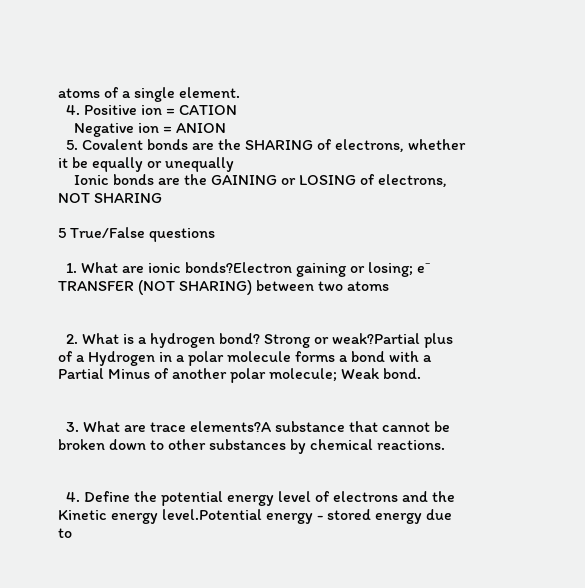atoms of a single element.
  4. Positive ion = CATION
    Negative ion = ANION
  5. Covalent bonds are the SHARING of electrons, whether it be equally or unequally
    Ionic bonds are the GAINING or LOSING of electrons, NOT SHARING

5 True/False questions

  1. What are ionic bonds?Electron gaining or losing; e⁻ TRANSFER (NOT SHARING) between two atoms


  2. What is a hydrogen bond? Strong or weak?Partial plus of a Hydrogen in a polar molecule forms a bond with a Partial Minus of another polar molecule; Weak bond.


  3. What are trace elements?A substance that cannot be broken down to other substances by chemical reactions.


  4. Define the potential energy level of electrons and the Kinetic energy level.Potential energy - stored energy due to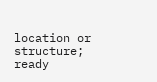location or structure; ready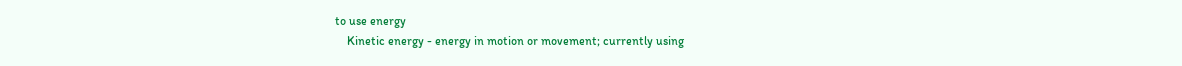to use energy
    Kinetic energy - energy in motion or movement; currently using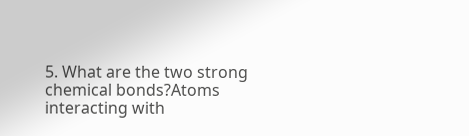5. What are the two strong chemical bonds?Atoms interacting with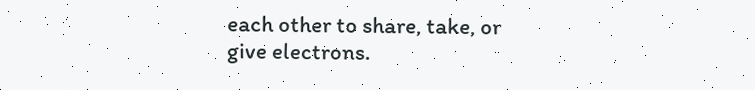each other to share, take, or give electrons.